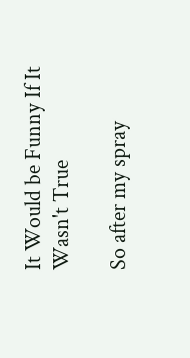It Would be Funny If It Wasn't True

So after my spray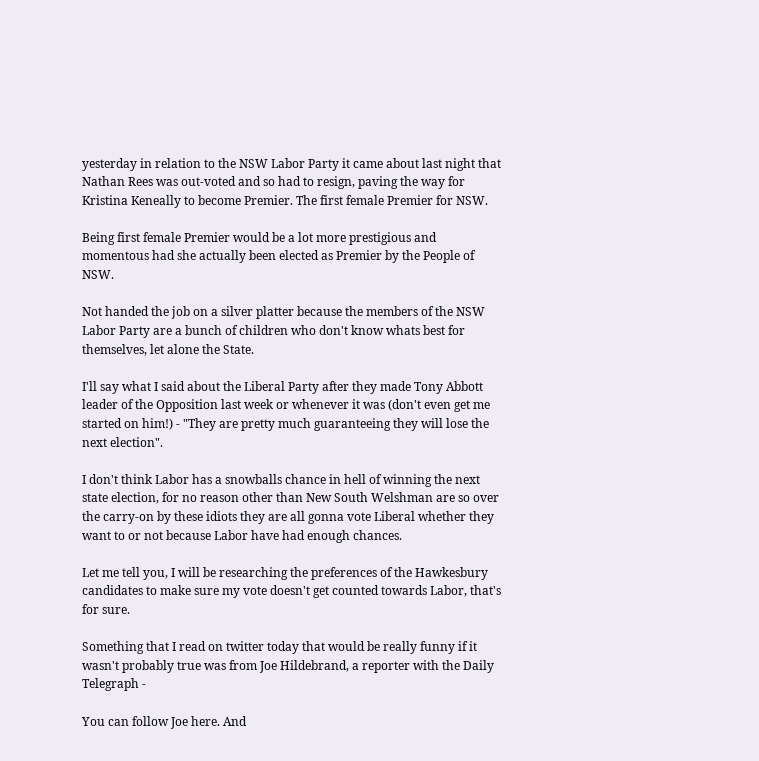yesterday in relation to the NSW Labor Party it came about last night that Nathan Rees was out-voted and so had to resign, paving the way for Kristina Keneally to become Premier. The first female Premier for NSW.

Being first female Premier would be a lot more prestigious and momentous had she actually been elected as Premier by the People of NSW.

Not handed the job on a silver platter because the members of the NSW Labor Party are a bunch of children who don't know whats best for themselves, let alone the State.

I'll say what I said about the Liberal Party after they made Tony Abbott leader of the Opposition last week or whenever it was (don't even get me started on him!) - "They are pretty much guaranteeing they will lose the next election".

I don't think Labor has a snowballs chance in hell of winning the next state election, for no reason other than New South Welshman are so over the carry-on by these idiots they are all gonna vote Liberal whether they want to or not because Labor have had enough chances.

Let me tell you, I will be researching the preferences of the Hawkesbury candidates to make sure my vote doesn't get counted towards Labor, that's for sure.

Something that I read on twitter today that would be really funny if it wasn't probably true was from Joe Hildebrand, a reporter with the Daily Telegraph -

You can follow Joe here. And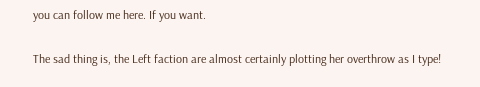you can follow me here. If you want.

The sad thing is, the Left faction are almost certainly plotting her overthrow as I type!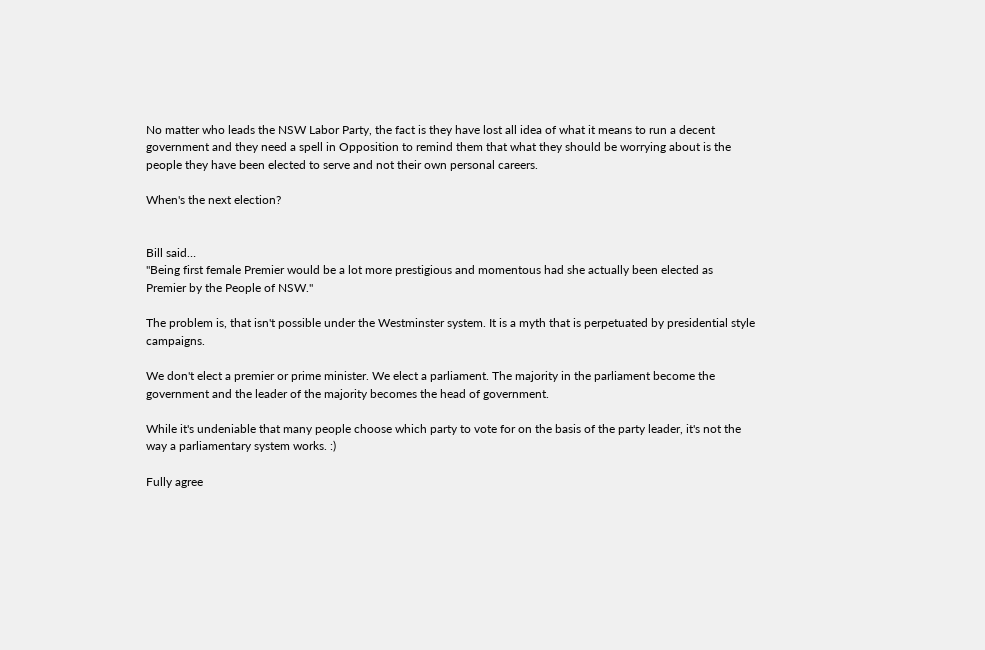No matter who leads the NSW Labor Party, the fact is they have lost all idea of what it means to run a decent government and they need a spell in Opposition to remind them that what they should be worrying about is the people they have been elected to serve and not their own personal careers.

When's the next election?


Bill said…
"Being first female Premier would be a lot more prestigious and momentous had she actually been elected as Premier by the People of NSW."

The problem is, that isn't possible under the Westminster system. It is a myth that is perpetuated by presidential style campaigns.

We don't elect a premier or prime minister. We elect a parliament. The majority in the parliament become the government and the leader of the majority becomes the head of government.

While it's undeniable that many people choose which party to vote for on the basis of the party leader, it's not the way a parliamentary system works. :)

Fully agree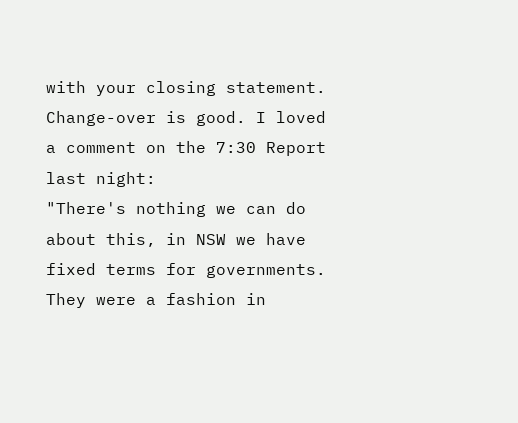with your closing statement. Change-over is good. I loved a comment on the 7:30 Report last night:
"There's nothing we can do about this, in NSW we have fixed terms for governments. They were a fashion in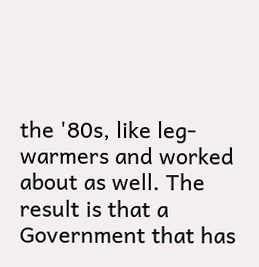the '80s, like leg-warmers and worked about as well. The result is that a Government that has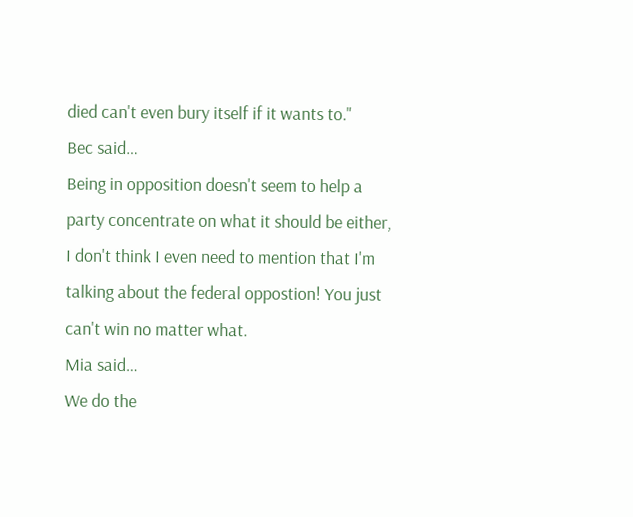died can't even bury itself if it wants to."
Bec said…
Being in opposition doesn't seem to help a party concentrate on what it should be either, I don't think I even need to mention that I'm talking about the federal oppostion! You just can't win no matter what.
Mia said…
We do the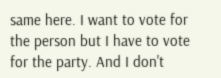same here. I want to vote for the person but I have to vote for the party. And I don't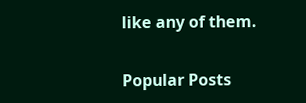like any of them.

Popular Posts